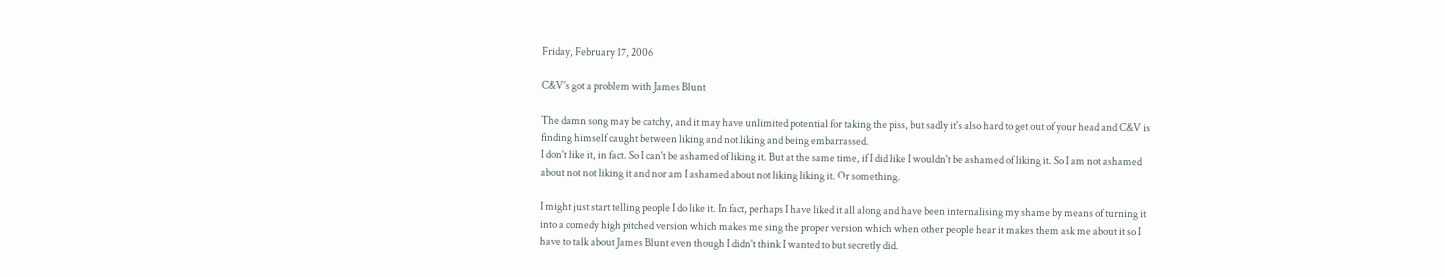Friday, February 17, 2006

C&V's got a problem with James Blunt

The damn song may be catchy, and it may have unlimited potential for taking the piss, but sadly it's also hard to get out of your head and C&V is finding himself caught between liking and not liking and being embarrassed.
I don't like it, in fact. So I can't be ashamed of liking it. But at the same time, if I did like I wouldn't be ashamed of liking it. So I am not ashamed about not not liking it and nor am I ashamed about not liking liking it. Or something.

I might just start telling people I do like it. In fact, perhaps I have liked it all along and have been internalising my shame by means of turning it into a comedy high pitched version which makes me sing the proper version which when other people hear it makes them ask me about it so I have to talk about James Blunt even though I didn't think I wanted to but secretly did.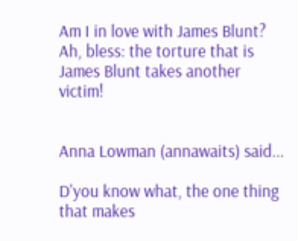Am I in love with James Blunt?
Ah, bless: the torture that is James Blunt takes another victim!


Anna Lowman (annawaits) said...

D'you know what, the one thing that makes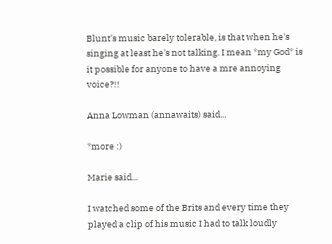Blunt's music barely tolerable, is that when he's singing at least he's not talking. I mean *my God* is it possible for anyone to have a mre annoying voice?!!

Anna Lowman (annawaits) said...

*more :)

Marie said...

I watched some of the Brits and every time they played a clip of his music I had to talk loudly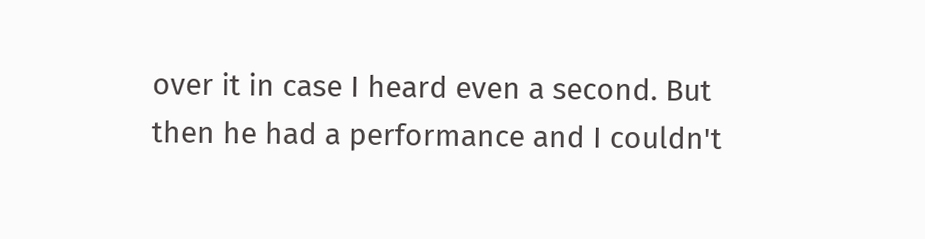over it in case I heard even a second. But then he had a performance and I couldn't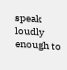speak loudly enough to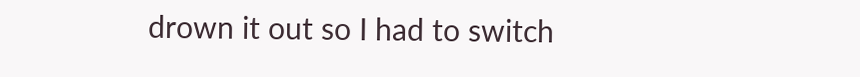drown it out so I had to switch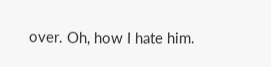over. Oh, how I hate him.